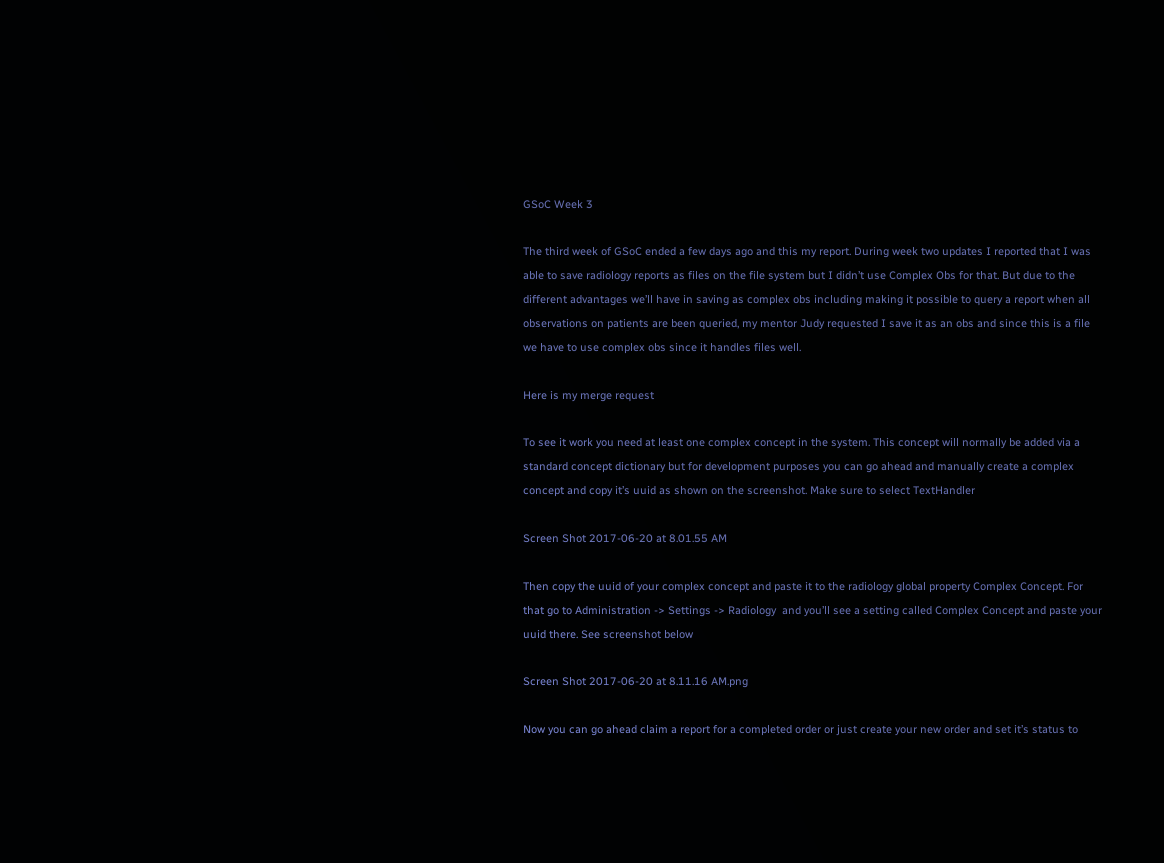GSoC Week 3

The third week of GSoC ended a few days ago and this my report. During week two updates I reported that I was able to save radiology reports as files on the file system but I didn’t use Complex Obs for that. But due to the different advantages we’ll have in saving as complex obs including making it possible to query a report when all observations on patients are been queried, my mentor Judy requested I save it as an obs and since this is a file we have to use complex obs since it handles files well.

Here is my merge request

To see it work you need at least one complex concept in the system. This concept will normally be added via a standard concept dictionary but for development purposes you can go ahead and manually create a complex concept and copy it’s uuid as shown on the screenshot. Make sure to select TextHandler

Screen Shot 2017-06-20 at 8.01.55 AM

Then copy the uuid of your complex concept and paste it to the radiology global property Complex Concept. For that go to Administration -> Settings -> Radiology  and you’ll see a setting called Complex Concept and paste your uuid there. See screenshot below

Screen Shot 2017-06-20 at 8.11.16 AM.png

Now you can go ahead claim a report for a completed order or just create your new order and set it’s status to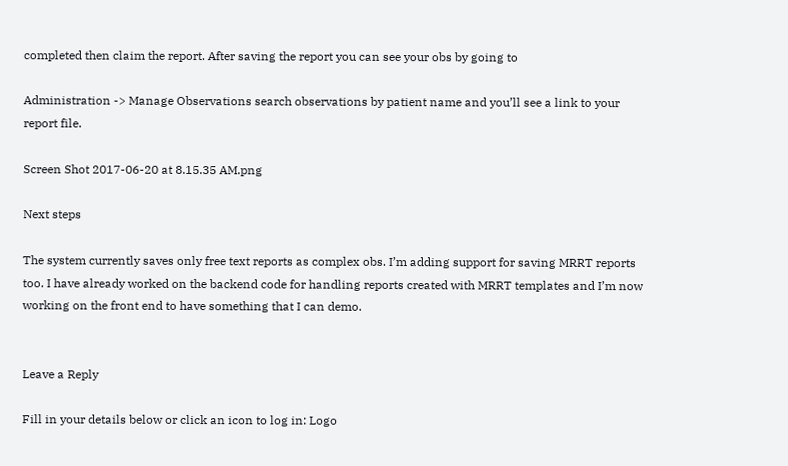completed then claim the report. After saving the report you can see your obs by going to

Administration -> Manage Observations search observations by patient name and you’ll see a link to your report file.

Screen Shot 2017-06-20 at 8.15.35 AM.png

Next steps

The system currently saves only free text reports as complex obs. I’m adding support for saving MRRT reports too. I have already worked on the backend code for handling reports created with MRRT templates and I’m now working on the front end to have something that I can demo.


Leave a Reply

Fill in your details below or click an icon to log in: Logo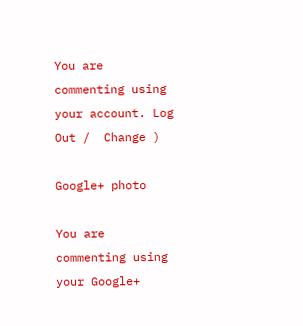You are commenting using your account. Log Out /  Change )

Google+ photo

You are commenting using your Google+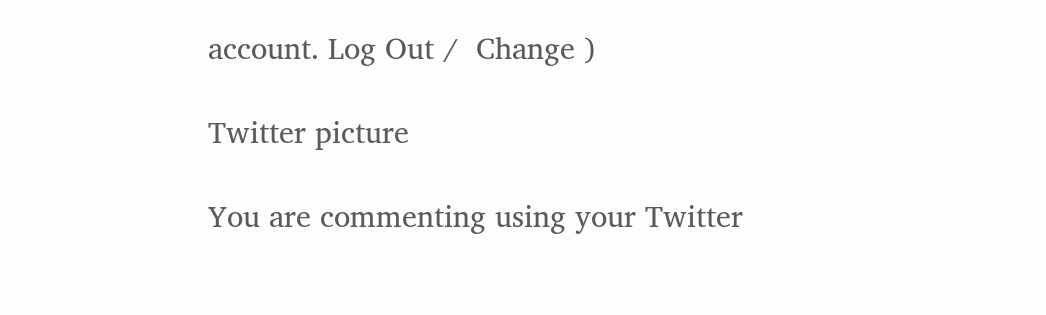account. Log Out /  Change )

Twitter picture

You are commenting using your Twitter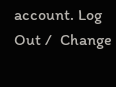account. Log Out /  Change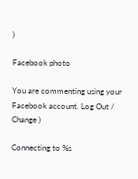)

Facebook photo

You are commenting using your Facebook account. Log Out /  Change )

Connecting to %s